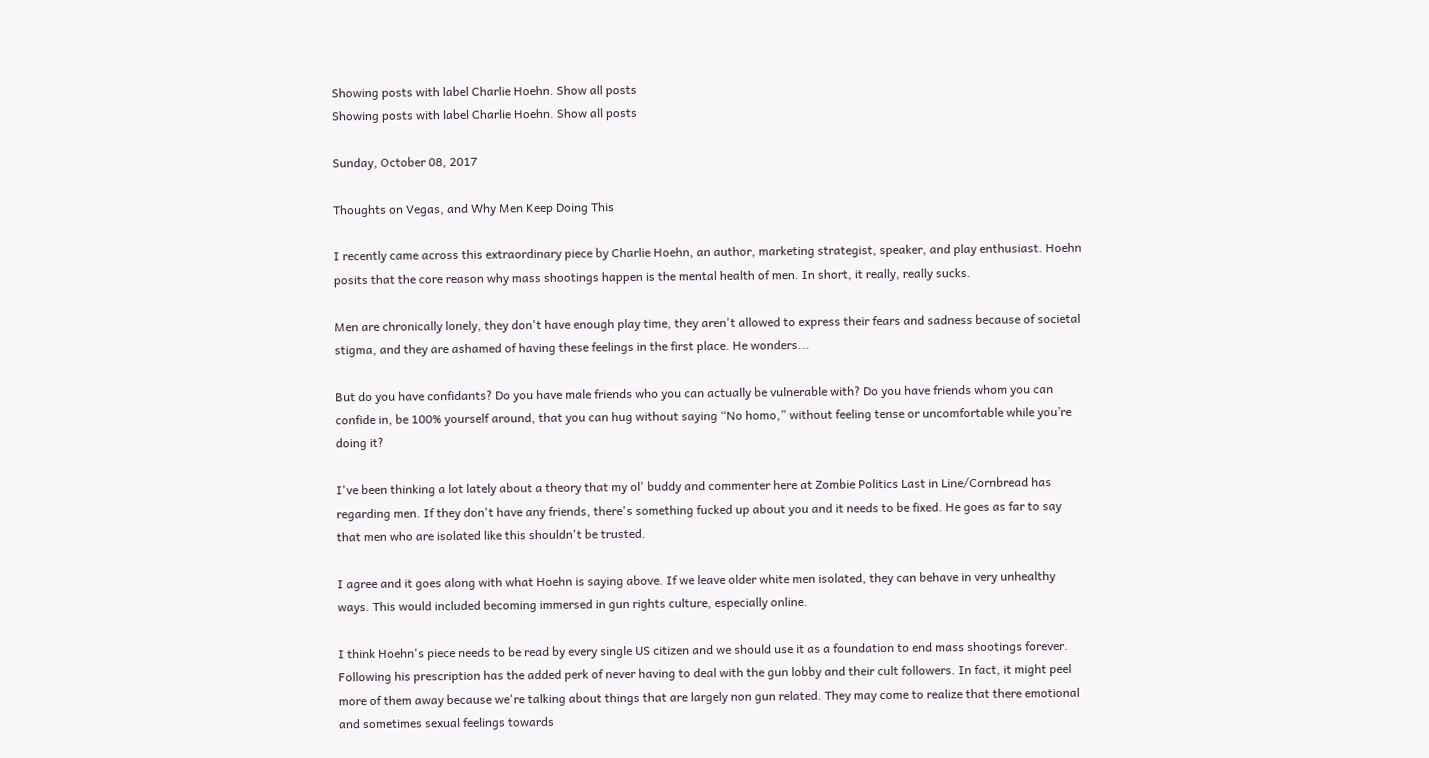Showing posts with label Charlie Hoehn. Show all posts
Showing posts with label Charlie Hoehn. Show all posts

Sunday, October 08, 2017

Thoughts on Vegas, and Why Men Keep Doing This

I recently came across this extraordinary piece by Charlie Hoehn, an author, marketing strategist, speaker, and play enthusiast. Hoehn posits that the core reason why mass shootings happen is the mental health of men. In short, it really, really sucks.

Men are chronically lonely, they don't have enough play time, they aren't allowed to express their fears and sadness because of societal stigma, and they are ashamed of having these feelings in the first place. He wonders...

But do you have confidants? Do you have male friends who you can actually be vulnerable with? Do you have friends whom you can confide in, be 100% yourself around, that you can hug without saying “No homo,” without feeling tense or uncomfortable while you’re doing it?

I've been thinking a lot lately about a theory that my ol' buddy and commenter here at Zombie Politics Last in Line/Cornbread has regarding men. If they don't have any friends, there's something fucked up about you and it needs to be fixed. He goes as far to say that men who are isolated like this shouldn't be trusted.

I agree and it goes along with what Hoehn is saying above. If we leave older white men isolated, they can behave in very unhealthy ways. This would included becoming immersed in gun rights culture, especially online.

I think Hoehn's piece needs to be read by every single US citizen and we should use it as a foundation to end mass shootings forever. Following his prescription has the added perk of never having to deal with the gun lobby and their cult followers. In fact, it might peel more of them away because we're talking about things that are largely non gun related. They may come to realize that there emotional and sometimes sexual feelings towards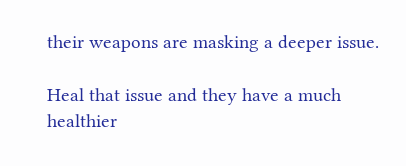their weapons are masking a deeper issue.

Heal that issue and they have a much healthier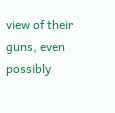view of their guns, even possibly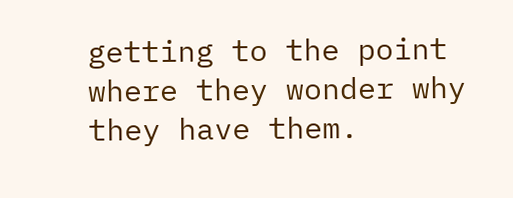getting to the point where they wonder why they have them.